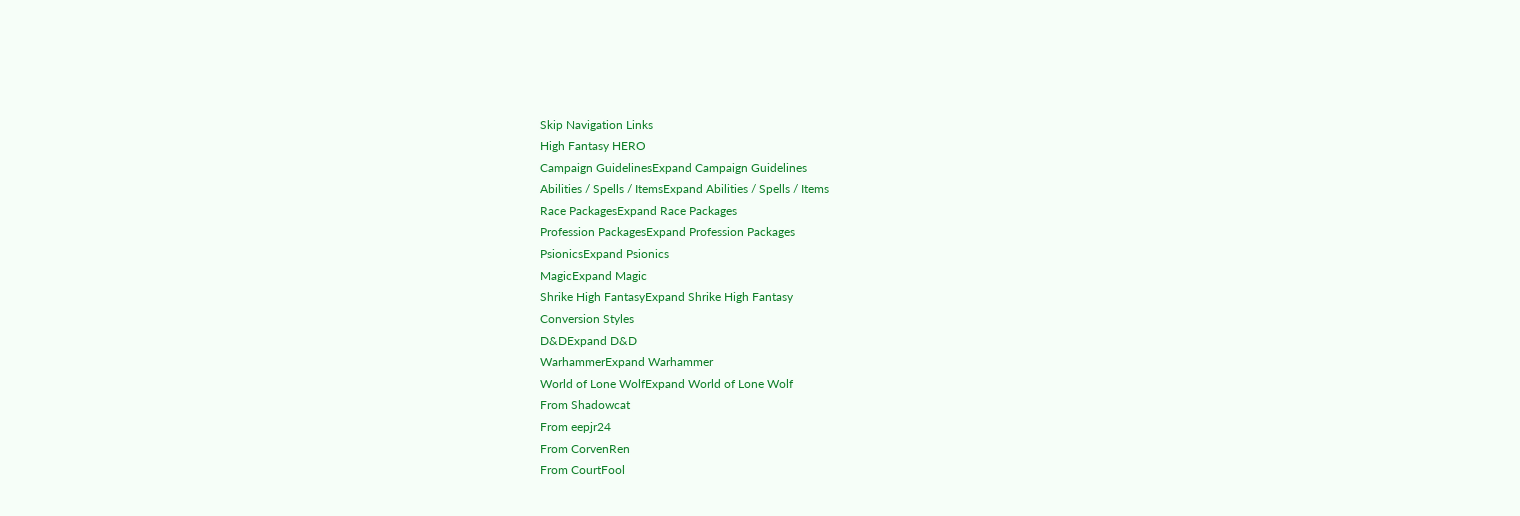Skip Navigation Links
High Fantasy HERO
Campaign GuidelinesExpand Campaign Guidelines
Abilities / Spells / ItemsExpand Abilities / Spells / Items
Race PackagesExpand Race Packages
Profession PackagesExpand Profession Packages
PsionicsExpand Psionics
MagicExpand Magic
Shrike High FantasyExpand Shrike High Fantasy
Conversion Styles
D&DExpand D&D
WarhammerExpand Warhammer
World of Lone WolfExpand World of Lone Wolf
From Shadowcat
From eepjr24
From CorvenRen
From CourtFool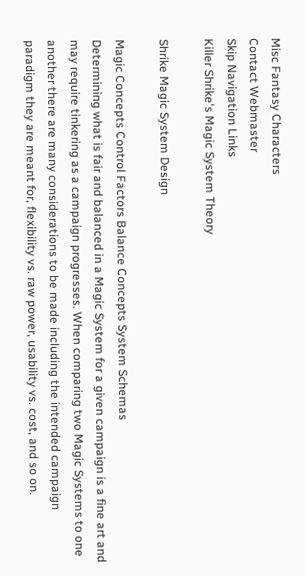Misc Fantasy Characters
Contact Webmaster
Skip Navigation Links
Killer Shrike's Magic System Theory

Shrike Magic System Design

Magic Concepts Control Factors Balance Concepts System Schemas
Determining what is fair and balanced in a Magic System for a given campaign is a fine art and may require tinkering as a campaign progresses. When comparing two Magic Systems to one another there are many considerations to be made including the intended campaign paradigm they are meant for, flexibility vs. raw power, usability vs. cost, and so on.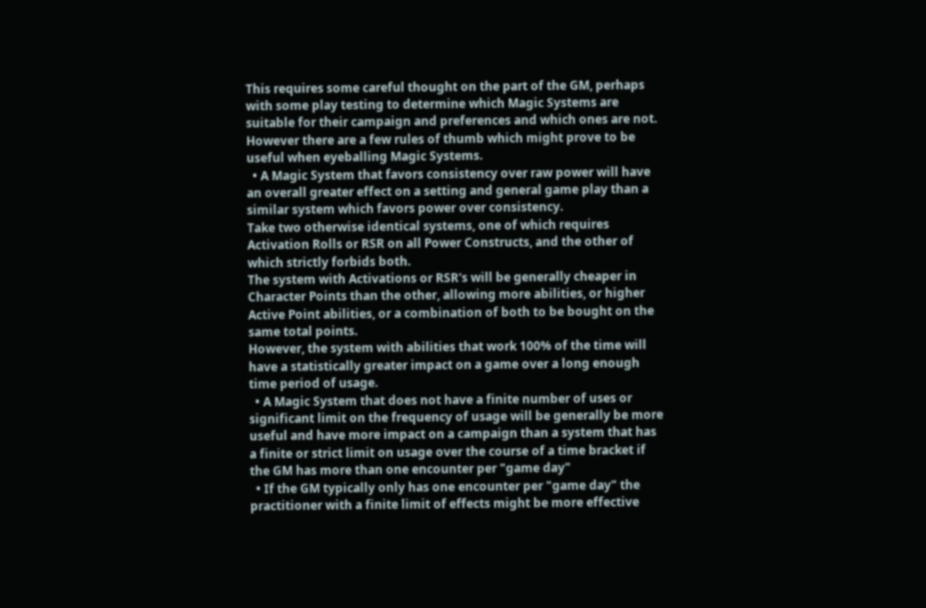This requires some careful thought on the part of the GM, perhaps with some play testing to determine which Magic Systems are suitable for their campaign and preferences and which ones are not. However there are a few rules of thumb which might prove to be useful when eyeballing Magic Systems.
  • A Magic System that favors consistency over raw power will have an overall greater effect on a setting and general game play than a similar system which favors power over consistency.
Take two otherwise identical systems, one of which requires Activation Rolls or RSR on all Power Constructs, and the other of which strictly forbids both.
The system with Activations or RSR's will be generally cheaper in Character Points than the other, allowing more abilities, or higher Active Point abilities, or a combination of both to be bought on the same total points.
However, the system with abilities that work 100% of the time will have a statistically greater impact on a game over a long enough time period of usage.
  • A Magic System that does not have a finite number of uses or significant limit on the frequency of usage will be generally be more useful and have more impact on a campaign than a system that has a finite or strict limit on usage over the course of a time bracket if the GM has more than one encounter per "game day"
  • If the GM typically only has one encounter per "game day" the practitioner with a finite limit of effects might be more effective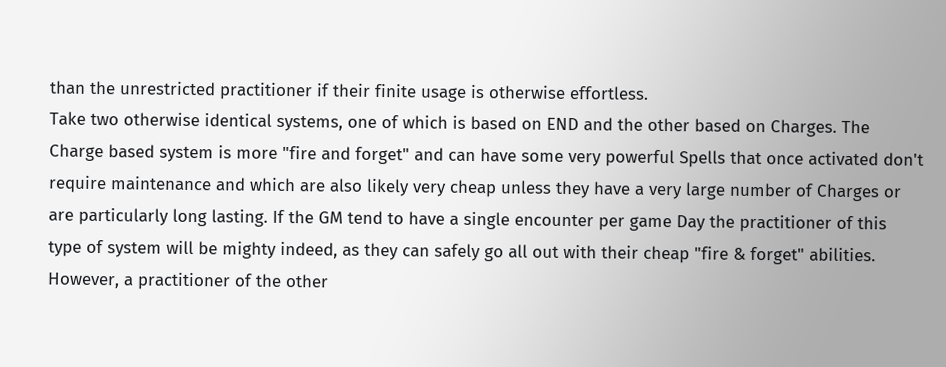than the unrestricted practitioner if their finite usage is otherwise effortless.
Take two otherwise identical systems, one of which is based on END and the other based on Charges. The Charge based system is more "fire and forget" and can have some very powerful Spells that once activated don't require maintenance and which are also likely very cheap unless they have a very large number of Charges or are particularly long lasting. If the GM tend to have a single encounter per game Day the practitioner of this type of system will be mighty indeed, as they can safely go all out with their cheap "fire & forget" abilities. However, a practitioner of the other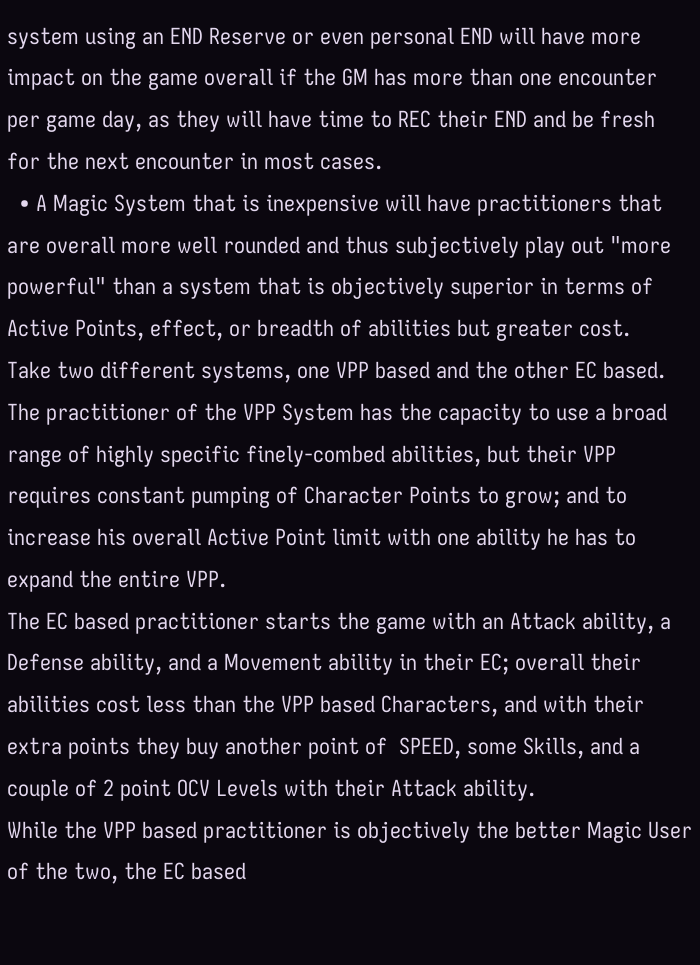system using an END Reserve or even personal END will have more impact on the game overall if the GM has more than one encounter per game day, as they will have time to REC their END and be fresh for the next encounter in most cases.
  • A Magic System that is inexpensive will have practitioners that are overall more well rounded and thus subjectively play out "more powerful" than a system that is objectively superior in terms of Active Points, effect, or breadth of abilities but greater cost.
Take two different systems, one VPP based and the other EC based.
The practitioner of the VPP System has the capacity to use a broad range of highly specific finely-combed abilities, but their VPP requires constant pumping of Character Points to grow; and to increase his overall Active Point limit with one ability he has to expand the entire VPP.
The EC based practitioner starts the game with an Attack ability, a Defense ability, and a Movement ability in their EC; overall their abilities cost less than the VPP based Characters, and with their extra points they buy another point of  SPEED, some Skills, and a couple of 2 point OCV Levels with their Attack ability.
While the VPP based practitioner is objectively the better Magic User of the two, the EC based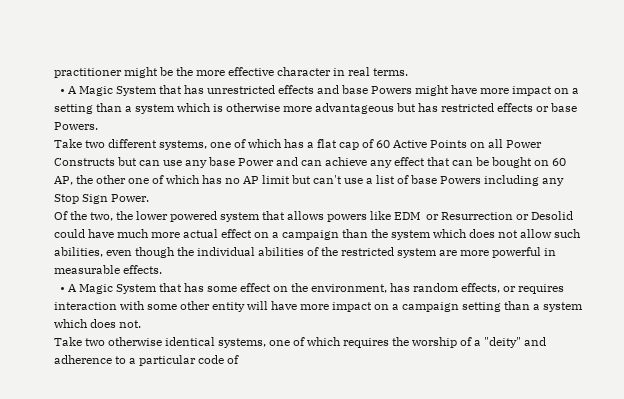practitioner might be the more effective character in real terms.
  • A Magic System that has unrestricted effects and base Powers might have more impact on a setting than a system which is otherwise more advantageous but has restricted effects or base Powers.
Take two different systems, one of which has a flat cap of 60 Active Points on all Power Constructs but can use any base Power and can achieve any effect that can be bought on 60 AP, the other one of which has no AP limit but can't use a list of base Powers including any Stop Sign Power.
Of the two, the lower powered system that allows powers like EDM  or Resurrection or Desolid could have much more actual effect on a campaign than the system which does not allow such abilities, even though the individual abilities of the restricted system are more powerful in measurable effects.
  • A Magic System that has some effect on the environment, has random effects, or requires interaction with some other entity will have more impact on a campaign setting than a system which does not.
Take two otherwise identical systems, one of which requires the worship of a "deity" and adherence to a particular code of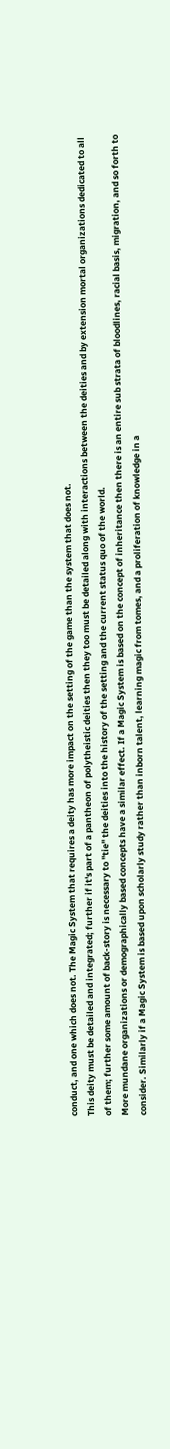conduct, and one which does not. The Magic System that requires a deity has more impact on the setting of the game than the system that does not.
This deity must be detailed and integrated; further if it's part of a pantheon of polytheistic deities then they too must be detailed along with interactions between the deities and by extension mortal organizations dedicated to all of them; further some amount of back-story is necessary to "tie" the deities into the history of the setting and the current status quo of the world.
More mundane organizations or demographically based concepts have a similar effect. If a Magic System is based on the concept of inheritance then there is an entire sub strata of bloodlines, racial basis, migration, and so forth to consider. Similarly if a Magic System is based upon scholarly study rather than inborn talent, learning magic from tomes, and a proliferation of knowledge in a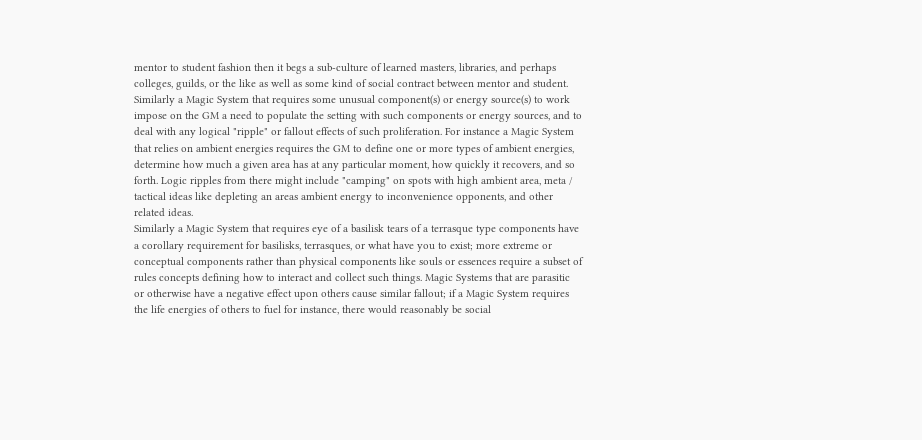mentor to student fashion then it begs a sub-culture of learned masters, libraries, and perhaps colleges, guilds, or the like as well as some kind of social contract between mentor and student.
Similarly a Magic System that requires some unusual component(s) or energy source(s) to work impose on the GM a need to populate the setting with such components or energy sources, and to deal with any logical "ripple" or fallout effects of such proliferation. For instance a Magic System that relies on ambient energies requires the GM to define one or more types of ambient energies, determine how much a given area has at any particular moment, how quickly it recovers, and so forth. Logic ripples from there might include "camping" on spots with high ambient area, meta / tactical ideas like depleting an areas ambient energy to inconvenience opponents, and other related ideas.
Similarly a Magic System that requires eye of a basilisk tears of a terrasque type components have a corollary requirement for basilisks, terrasques, or what have you to exist; more extreme or conceptual components rather than physical components like souls or essences require a subset of rules concepts defining how to interact and collect such things. Magic Systems that are parasitic or otherwise have a negative effect upon others cause similar fallout; if a Magic System requires the life energies of others to fuel for instance, there would reasonably be social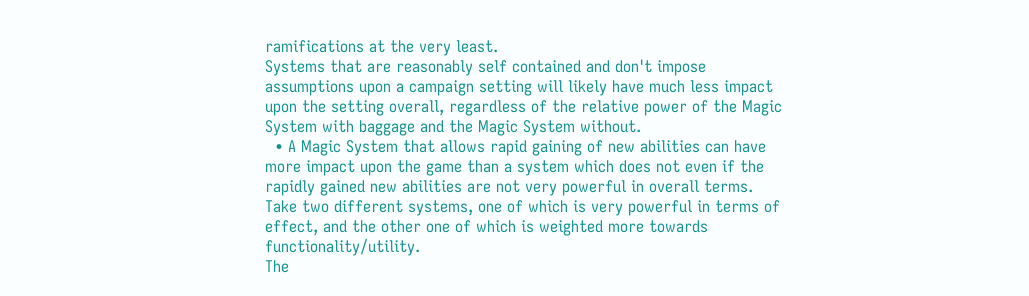ramifications at the very least.
Systems that are reasonably self contained and don't impose assumptions upon a campaign setting will likely have much less impact upon the setting overall, regardless of the relative power of the Magic System with baggage and the Magic System without.
  • A Magic System that allows rapid gaining of new abilities can have more impact upon the game than a system which does not even if the rapidly gained new abilities are not very powerful in overall terms.
Take two different systems, one of which is very powerful in terms of effect, and the other one of which is weighted more towards functionality/utility.
The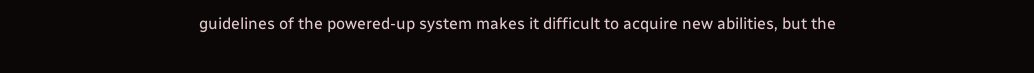guidelines of the powered-up system makes it difficult to acquire new abilities, but the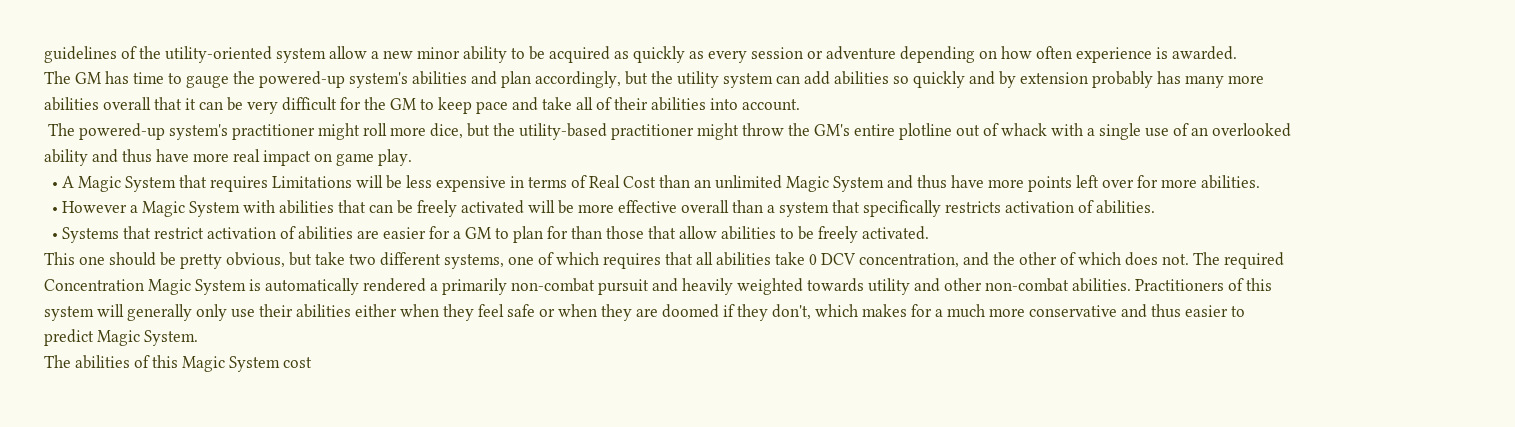guidelines of the utility-oriented system allow a new minor ability to be acquired as quickly as every session or adventure depending on how often experience is awarded.
The GM has time to gauge the powered-up system's abilities and plan accordingly, but the utility system can add abilities so quickly and by extension probably has many more abilities overall that it can be very difficult for the GM to keep pace and take all of their abilities into account.
 The powered-up system's practitioner might roll more dice, but the utility-based practitioner might throw the GM's entire plotline out of whack with a single use of an overlooked ability and thus have more real impact on game play.
  • A Magic System that requires Limitations will be less expensive in terms of Real Cost than an unlimited Magic System and thus have more points left over for more abilities.
  • However a Magic System with abilities that can be freely activated will be more effective overall than a system that specifically restricts activation of abilities.
  • Systems that restrict activation of abilities are easier for a GM to plan for than those that allow abilities to be freely activated.
This one should be pretty obvious, but take two different systems, one of which requires that all abilities take 0 DCV concentration, and the other of which does not. The required Concentration Magic System is automatically rendered a primarily non-combat pursuit and heavily weighted towards utility and other non-combat abilities. Practitioners of this system will generally only use their abilities either when they feel safe or when they are doomed if they don't, which makes for a much more conservative and thus easier to predict Magic System.
The abilities of this Magic System cost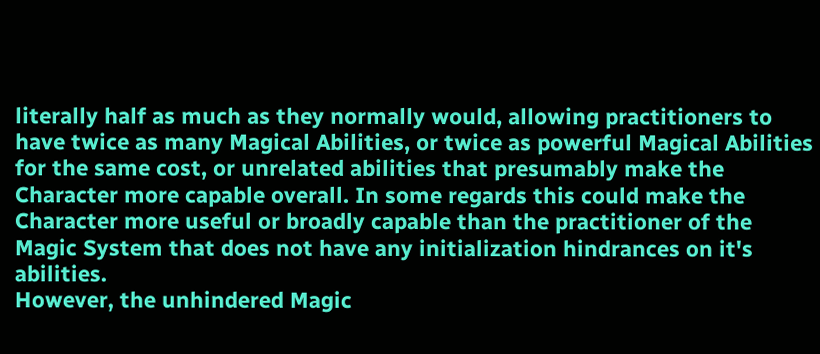literally half as much as they normally would, allowing practitioners to have twice as many Magical Abilities, or twice as powerful Magical Abilities for the same cost, or unrelated abilities that presumably make the Character more capable overall. In some regards this could make the Character more useful or broadly capable than the practitioner of the Magic System that does not have any initialization hindrances on it's abilities.
However, the unhindered Magic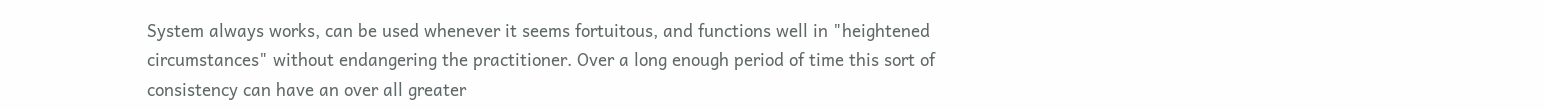System always works, can be used whenever it seems fortuitous, and functions well in "heightened circumstances" without endangering the practitioner. Over a long enough period of time this sort of consistency can have an over all greater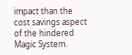impact than the cost savings aspect of the hindered Magic System.